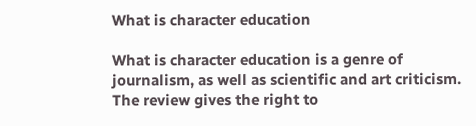What is character education

What is character education is a genre of journalism, as well as scientific and art criticism. The review gives the right to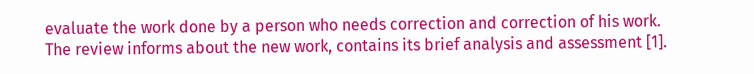evaluate the work done by a person who needs correction and correction of his work. The review informs about the new work, contains its brief analysis and assessment [1].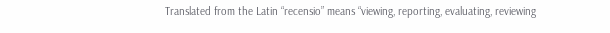Translated from the Latin “recensio” means “viewing, reporting, evaluating, reviewing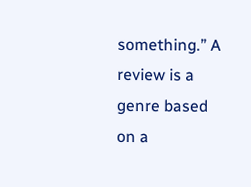something.” A review is a genre based on a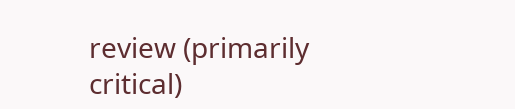review (primarily critical)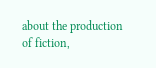about the production of fiction,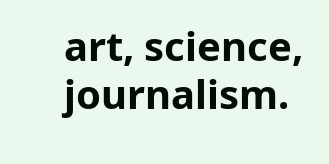art, science, journalism.